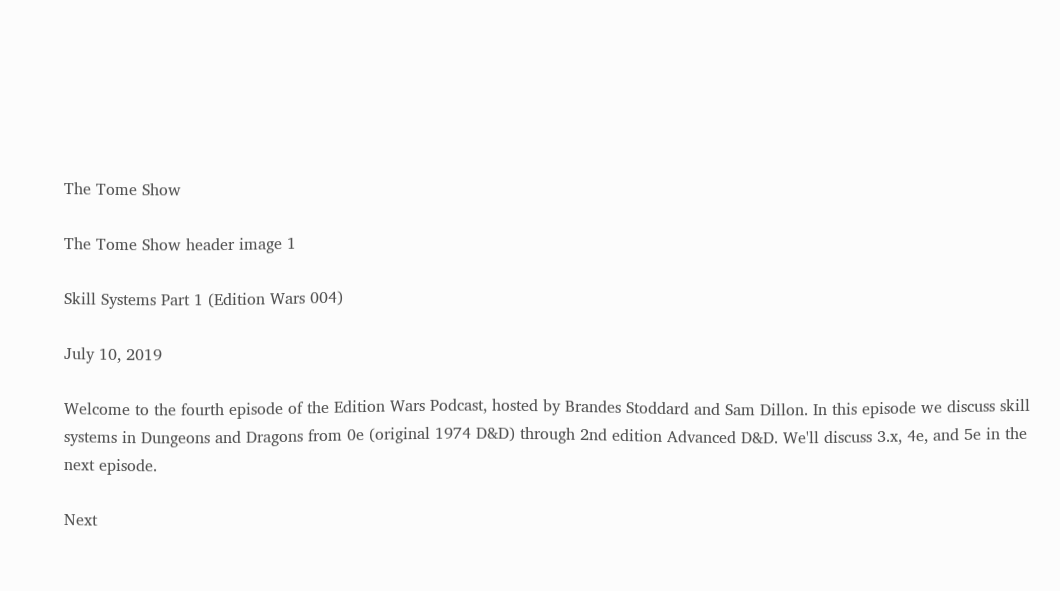The Tome Show

The Tome Show header image 1

Skill Systems Part 1 (Edition Wars 004)

July 10, 2019

Welcome to the fourth episode of the Edition Wars Podcast, hosted by Brandes Stoddard and Sam Dillon. In this episode we discuss skill systems in Dungeons and Dragons from 0e (original 1974 D&D) through 2nd edition Advanced D&D. We'll discuss 3.x, 4e, and 5e in the next episode.

Next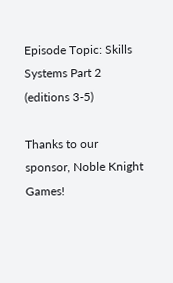Episode Topic: Skills Systems Part 2 (editions 3-5)

Thanks to our sponsor, Noble Knight Games!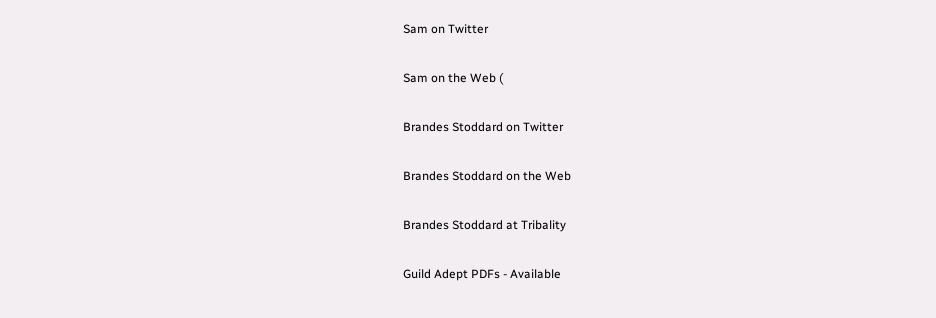Sam on Twitter

Sam on the Web (

Brandes Stoddard on Twitter

Brandes Stoddard on the Web

Brandes Stoddard at Tribality

Guild Adept PDFs - Available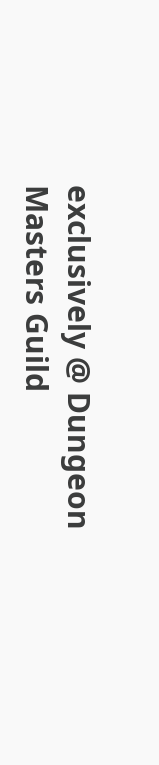exclusively @ Dungeon Masters Guild